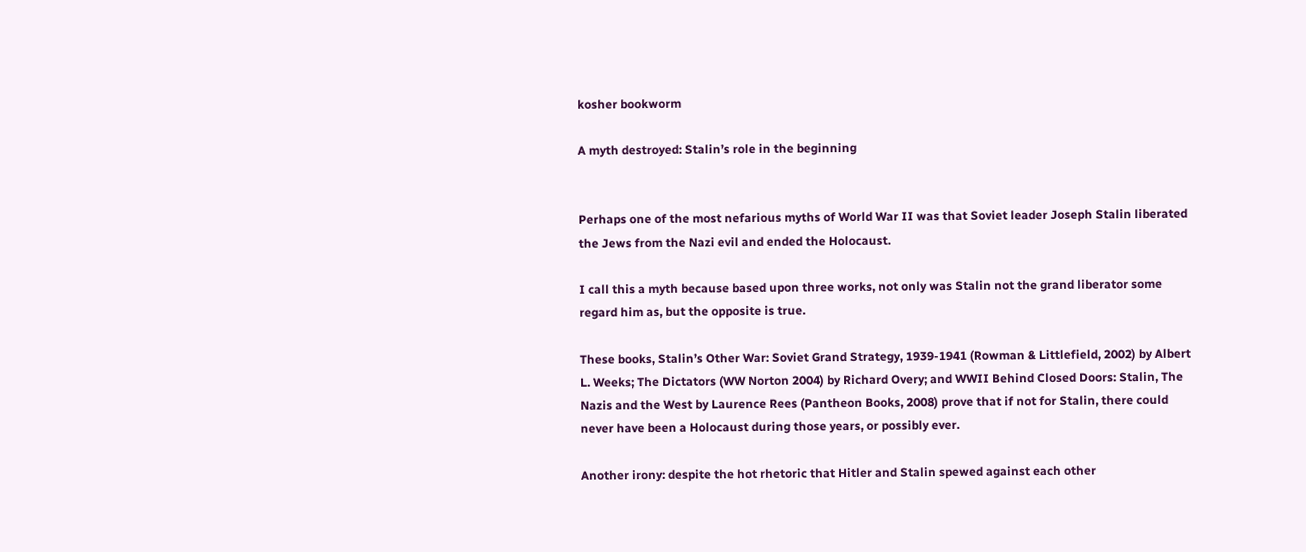kosher bookworm

A myth destroyed: Stalin’s role in the beginning


Perhaps one of the most nefarious myths of World War II was that Soviet leader Joseph Stalin liberated the Jews from the Nazi evil and ended the Holocaust.

I call this a myth because based upon three works, not only was Stalin not the grand liberator some regard him as, but the opposite is true.

These books, Stalin’s Other War: Soviet Grand Strategy, 1939-1941 (Rowman & Littlefield, 2002) by Albert L. Weeks; The Dictators (WW Norton 2004) by Richard Overy; and WWII Behind Closed Doors: Stalin, The Nazis and the West by Laurence Rees (Pantheon Books, 2008) prove that if not for Stalin, there could never have been a Holocaust during those years, or possibly ever.

Another irony: despite the hot rhetoric that Hitler and Stalin spewed against each other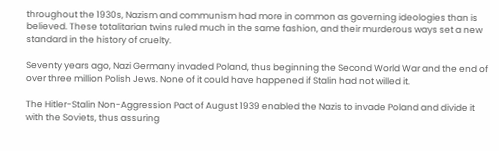throughout the 1930s, Nazism and communism had more in common as governing ideologies than is believed. These totalitarian twins ruled much in the same fashion, and their murderous ways set a new standard in the history of cruelty.

Seventy years ago, Nazi Germany invaded Poland, thus beginning the Second World War and the end of over three million Polish Jews. None of it could have happened if Stalin had not willed it.

The Hitler-Stalin Non-Aggression Pact of August 1939 enabled the Nazis to invade Poland and divide it with the Soviets, thus assuring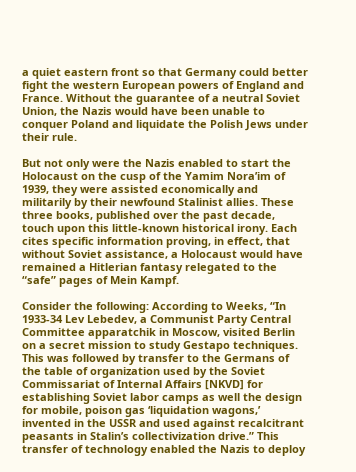a quiet eastern front so that Germany could better fight the western European powers of England and France. Without the guarantee of a neutral Soviet Union, the Nazis would have been unable to conquer Poland and liquidate the Polish Jews under their rule.

But not only were the Nazis enabled to start the Holocaust on the cusp of the Yamim Nora’im of 1939, they were assisted economically and militarily by their newfound Stalinist allies. These three books, published over the past decade, touch upon this little-known historical irony. Each cites specific information proving, in effect, that without Soviet assistance, a Holocaust would have remained a Hitlerian fantasy relegated to the “safe” pages of Mein Kampf.

Consider the following: According to Weeks, “In 1933-34 Lev Lebedev, a Communist Party Central Committee apparatchik in Moscow, visited Berlin on a secret mission to study Gestapo techniques. This was followed by transfer to the Germans of the table of organization used by the Soviet Commissariat of Internal Affairs [NKVD] for establishing Soviet labor camps as well the design for mobile, poison gas ‘liquidation wagons,’ invented in the USSR and used against recalcitrant peasants in Stalin’s collectivization drive.” This transfer of technology enabled the Nazis to deploy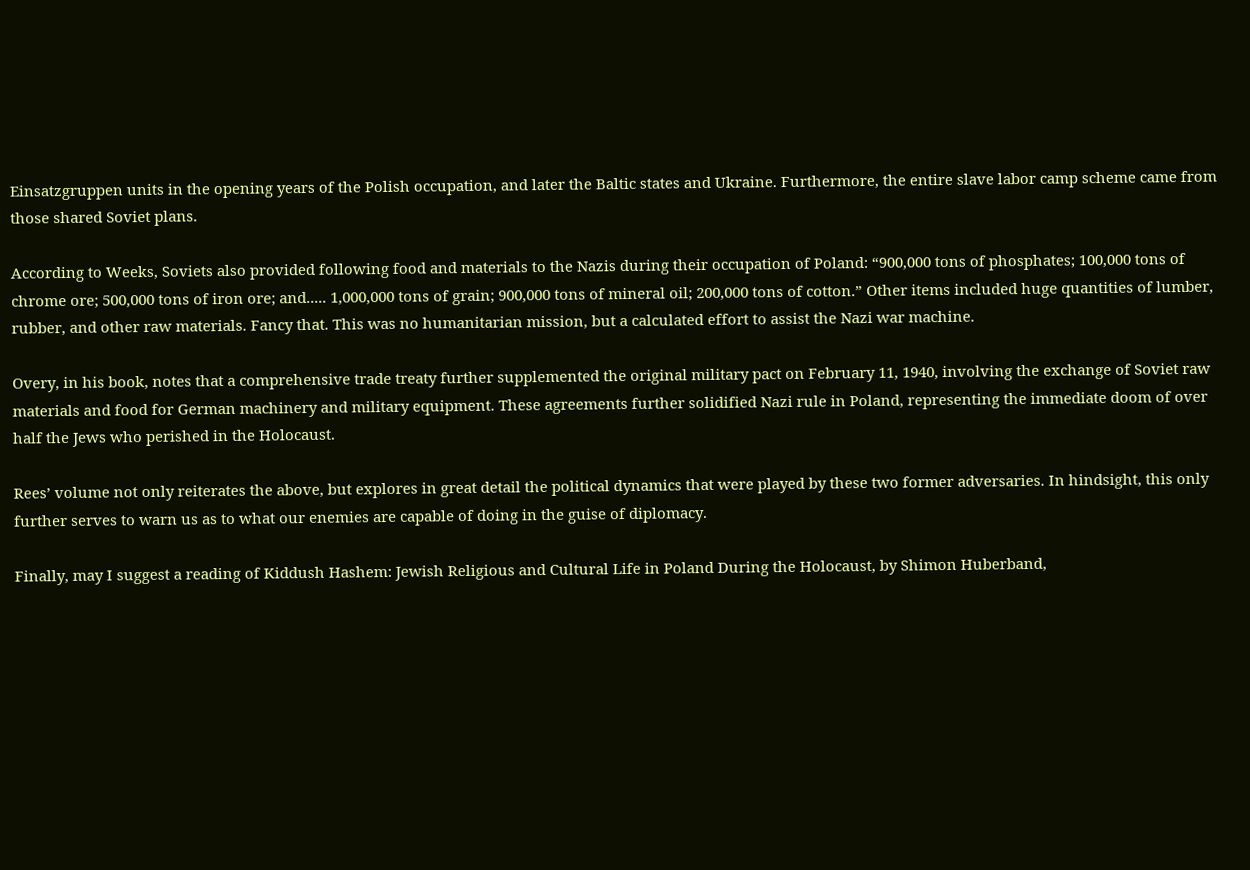Einsatzgruppen units in the opening years of the Polish occupation, and later the Baltic states and Ukraine. Furthermore, the entire slave labor camp scheme came from those shared Soviet plans.

According to Weeks, Soviets also provided following food and materials to the Nazis during their occupation of Poland: “900,000 tons of phosphates; 100,000 tons of chrome ore; 500,000 tons of iron ore; and..... 1,000,000 tons of grain; 900,000 tons of mineral oil; 200,000 tons of cotton.” Other items included huge quantities of lumber, rubber, and other raw materials. Fancy that. This was no humanitarian mission, but a calculated effort to assist the Nazi war machine.

Overy, in his book, notes that a comprehensive trade treaty further supplemented the original military pact on February 11, 1940, involving the exchange of Soviet raw materials and food for German machinery and military equipment. These agreements further solidified Nazi rule in Poland, representing the immediate doom of over half the Jews who perished in the Holocaust.

Rees’ volume not only reiterates the above, but explores in great detail the political dynamics that were played by these two former adversaries. In hindsight, this only further serves to warn us as to what our enemies are capable of doing in the guise of diplomacy.

Finally, may I suggest a reading of Kiddush Hashem: Jewish Religious and Cultural Life in Poland During the Holocaust, by Shimon Huberband,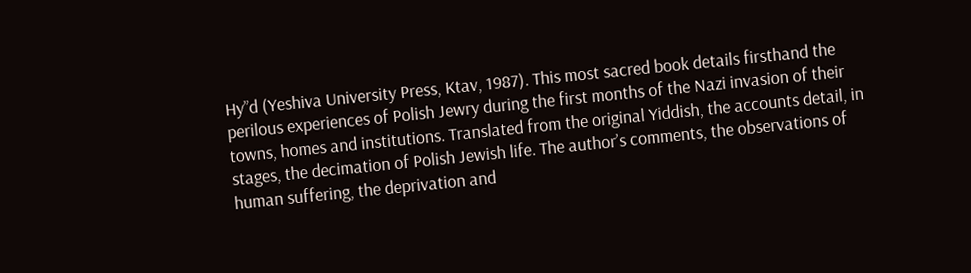Hy”d (Yeshiva University Press, Ktav, 1987). This most sacred book details firsthand the perilous experiences of Polish Jewry during the first months of the Nazi invasion of their towns, homes and institutions. Translated from the original Yiddish, the accounts detail, in stages, the decimation of Polish Jewish life. The author’s comments, the observations of human suffering, the deprivation and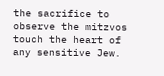the sacrifice to observe the mitzvos touch the heart of any sensitive Jew.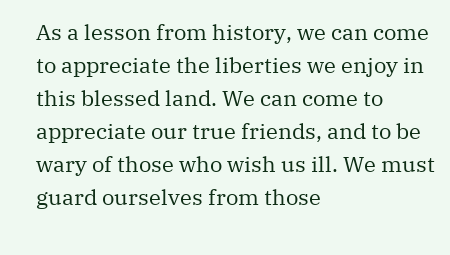As a lesson from history, we can come to appreciate the liberties we enjoy in this blessed land. We can come to appreciate our true friends, and to be wary of those who wish us ill. We must guard ourselves from those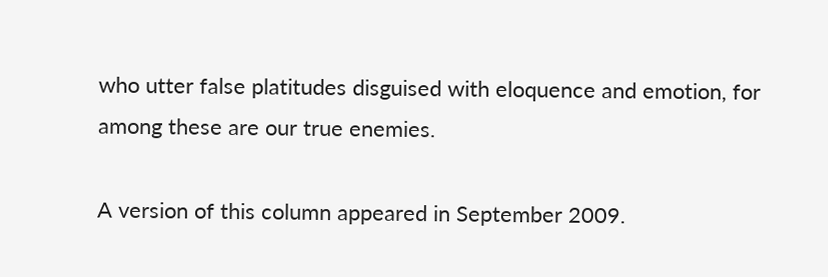who utter false platitudes disguised with eloquence and emotion, for among these are our true enemies.

A version of this column appeared in September 2009.